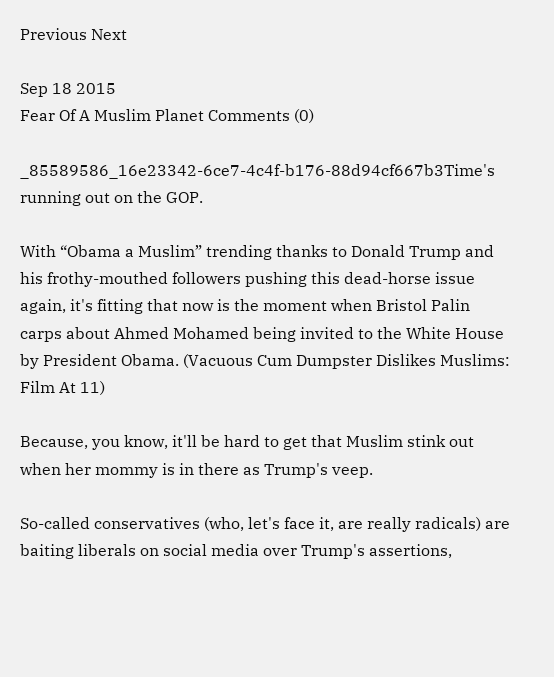Previous Next

Sep 18 2015
Fear Of A Muslim Planet Comments (0)

_85589586_16e23342-6ce7-4c4f-b176-88d94cf667b3Time's running out on the GOP.

With “Obama a Muslim” trending thanks to Donald Trump and his frothy-mouthed followers pushing this dead-horse issue again, it's fitting that now is the moment when Bristol Palin carps about Ahmed Mohamed being invited to the White House by President Obama. (Vacuous Cum Dumpster Dislikes Muslims: Film At 11)

Because, you know, it'll be hard to get that Muslim stink out when her mommy is in there as Trump's veep.

So-called conservatives (who, let's face it, are really radicals) are baiting liberals on social media over Trump's assertions,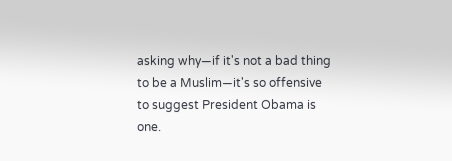asking why—if it's not a bad thing to be a Muslim—it's so offensive to suggest President Obama is one.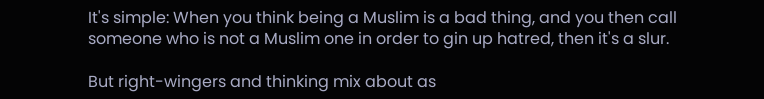It's simple: When you think being a Muslim is a bad thing, and you then call someone who is not a Muslim one in order to gin up hatred, then it's a slur.

But right-wingers and thinking mix about as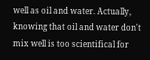well as oil and water. Actually, knowing that oil and water don't mix well is too scientifical for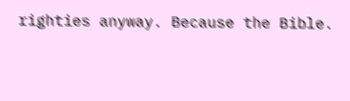righties anyway. Because the Bible.